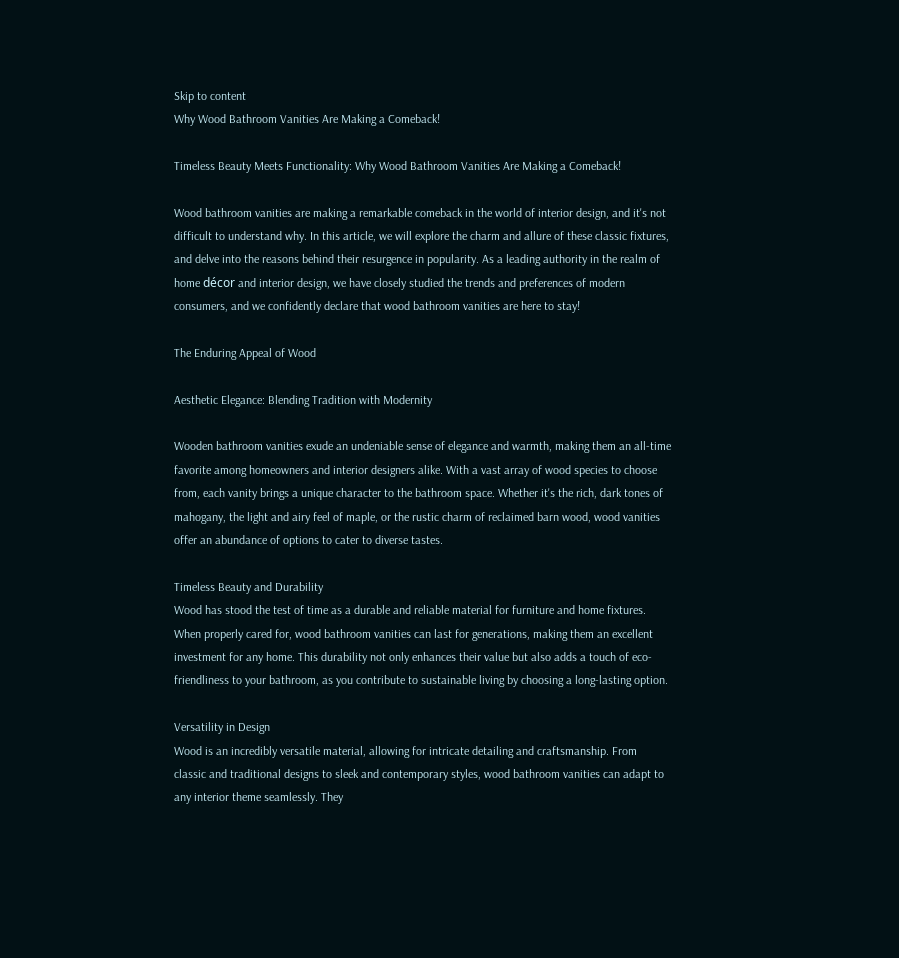Skip to content
Why Wood Bathroom Vanities Are Making a Comeback!

Timeless Beauty Meets Functionality: Why Wood Bathroom Vanities Are Making a Comeback!

Wood bathroom vanities are making a remarkable comeback in the world of interior design, and it's not difficult to understand why. In this article, we will explore the charm and allure of these classic fixtures, and delve into the reasons behind their resurgence in popularity. As a leading authority in the realm of home décor and interior design, we have closely studied the trends and preferences of modern consumers, and we confidently declare that wood bathroom vanities are here to stay!

The Enduring Appeal of Wood

Aesthetic Elegance: Blending Tradition with Modernity

Wooden bathroom vanities exude an undeniable sense of elegance and warmth, making them an all-time favorite among homeowners and interior designers alike. With a vast array of wood species to choose from, each vanity brings a unique character to the bathroom space. Whether it's the rich, dark tones of mahogany, the light and airy feel of maple, or the rustic charm of reclaimed barn wood, wood vanities offer an abundance of options to cater to diverse tastes.

Timeless Beauty and Durability
Wood has stood the test of time as a durable and reliable material for furniture and home fixtures. When properly cared for, wood bathroom vanities can last for generations, making them an excellent investment for any home. This durability not only enhances their value but also adds a touch of eco-friendliness to your bathroom, as you contribute to sustainable living by choosing a long-lasting option.

Versatility in Design
Wood is an incredibly versatile material, allowing for intricate detailing and craftsmanship. From classic and traditional designs to sleek and contemporary styles, wood bathroom vanities can adapt to any interior theme seamlessly. They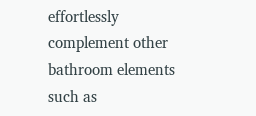effortlessly complement other bathroom elements such as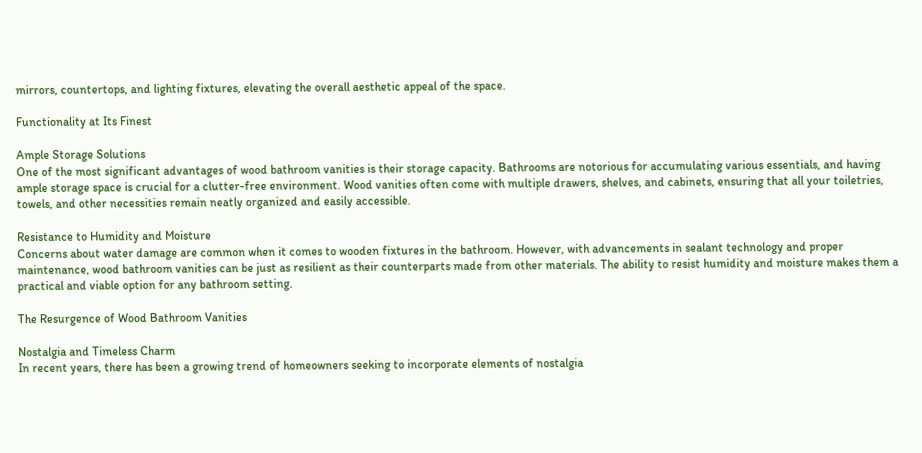mirrors, countertops, and lighting fixtures, elevating the overall aesthetic appeal of the space.

Functionality at Its Finest

Ample Storage Solutions
One of the most significant advantages of wood bathroom vanities is their storage capacity. Bathrooms are notorious for accumulating various essentials, and having ample storage space is crucial for a clutter-free environment. Wood vanities often come with multiple drawers, shelves, and cabinets, ensuring that all your toiletries, towels, and other necessities remain neatly organized and easily accessible.

Resistance to Humidity and Moisture
Concerns about water damage are common when it comes to wooden fixtures in the bathroom. However, with advancements in sealant technology and proper maintenance, wood bathroom vanities can be just as resilient as their counterparts made from other materials. The ability to resist humidity and moisture makes them a practical and viable option for any bathroom setting.

The Resurgence of Wood Bathroom Vanities

Nostalgia and Timeless Charm
In recent years, there has been a growing trend of homeowners seeking to incorporate elements of nostalgia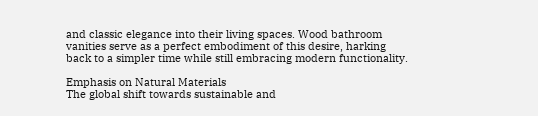and classic elegance into their living spaces. Wood bathroom vanities serve as a perfect embodiment of this desire, harking back to a simpler time while still embracing modern functionality.

Emphasis on Natural Materials
The global shift towards sustainable and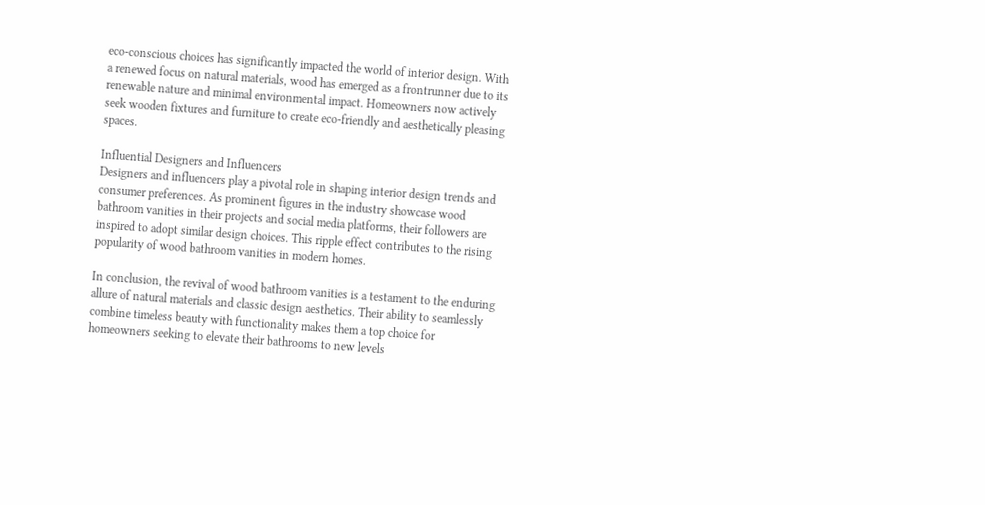eco-conscious choices has significantly impacted the world of interior design. With a renewed focus on natural materials, wood has emerged as a frontrunner due to its renewable nature and minimal environmental impact. Homeowners now actively seek wooden fixtures and furniture to create eco-friendly and aesthetically pleasing spaces.

Influential Designers and Influencers
Designers and influencers play a pivotal role in shaping interior design trends and consumer preferences. As prominent figures in the industry showcase wood bathroom vanities in their projects and social media platforms, their followers are inspired to adopt similar design choices. This ripple effect contributes to the rising popularity of wood bathroom vanities in modern homes.

In conclusion, the revival of wood bathroom vanities is a testament to the enduring allure of natural materials and classic design aesthetics. Their ability to seamlessly combine timeless beauty with functionality makes them a top choice for homeowners seeking to elevate their bathrooms to new levels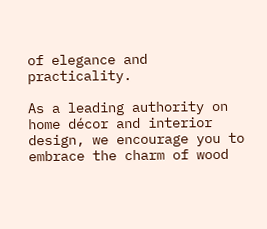of elegance and practicality.

As a leading authority on home décor and interior design, we encourage you to embrace the charm of wood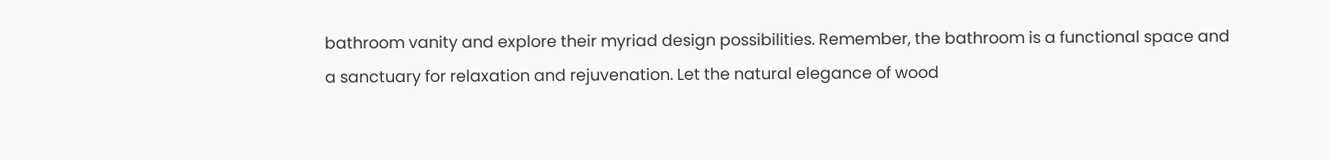bathroom vanity and explore their myriad design possibilities. Remember, the bathroom is a functional space and a sanctuary for relaxation and rejuvenation. Let the natural elegance of wood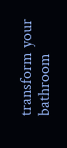transform your bathroom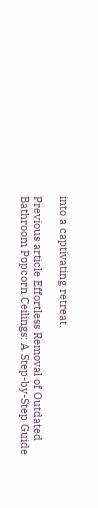into a captivating retreat.

Previous article Effortless Removal of Outdated Bathroom Popcorn Ceilings: A Step-by-Step Guide